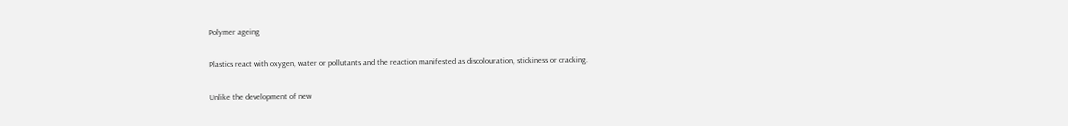Polymer ageing

Plastics react with oxygen, water or pollutants and the reaction manifested as discolouration, stickiness or cracking.

Unlike the development of new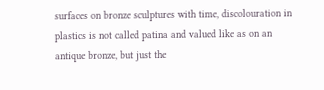surfaces on bronze sculptures with time, discolouration in plastics is not called patina and valued like as on an antique bronze, but just the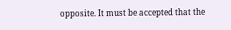opposite. It must be accepted that the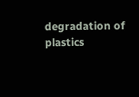degradation of plastics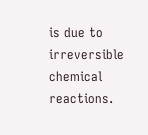is due to irreversible chemical reactions.